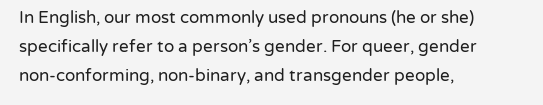In English, our most commonly used pronouns (he or she) specifically refer to a person’s gender. For queer, gender non-conforming, non-binary, and transgender people,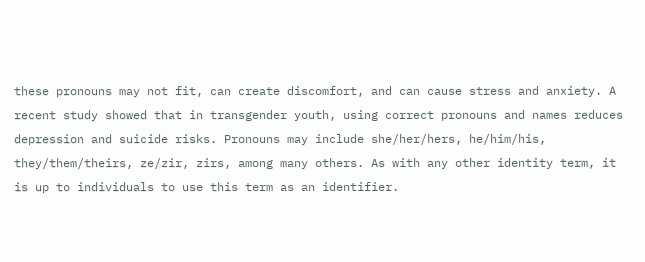these pronouns may not fit, can create discomfort, and can cause stress and anxiety. A recent study showed that in transgender youth, using correct pronouns and names reduces depression and suicide risks. Pronouns may include she/her/hers, he/him/his, they/them/theirs, ze/zir, zirs, among many others. As with any other identity term, it is up to individuals to use this term as an identifier.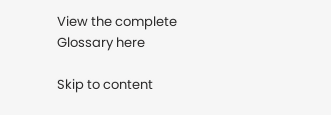View the complete Glossary here

Skip to content